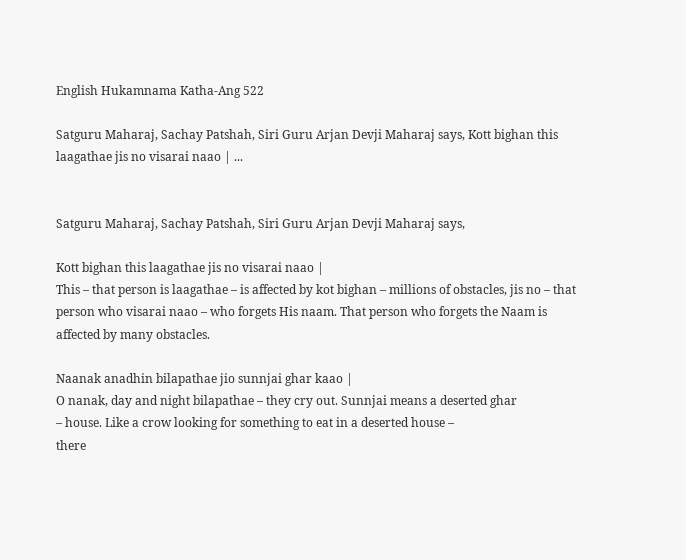English Hukamnama Katha-Ang 522

Satguru Maharaj, Sachay Patshah, Siri Guru Arjan Devji Maharaj says, Kott bighan this laagathae jis no visarai naao | ...


Satguru Maharaj, Sachay Patshah, Siri Guru Arjan Devji Maharaj says,

Kott bighan this laagathae jis no visarai naao |
This – that person is laagathae – is affected by kot bighan – millions of obstacles, jis no – that person who visarai naao – who forgets His naam. That person who forgets the Naam is affected by many obstacles.

Naanak anadhin bilapathae jio sunnjai ghar kaao |
O nanak, day and night bilapathae – they cry out. Sunnjai means a deserted ghar
– house. Like a crow looking for something to eat in a deserted house –
there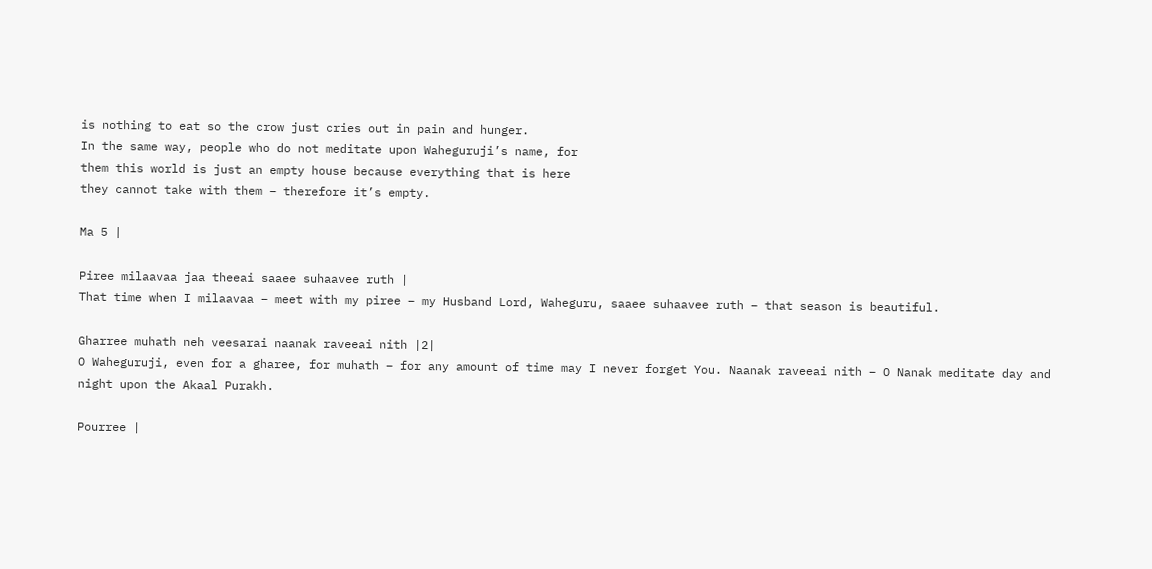is nothing to eat so the crow just cries out in pain and hunger.
In the same way, people who do not meditate upon Waheguruji’s name, for
them this world is just an empty house because everything that is here
they cannot take with them – therefore it’s empty.

Ma 5 |

Piree milaavaa jaa theeai saaee suhaavee ruth |
That time when I milaavaa – meet with my piree – my Husband Lord, Waheguru, saaee suhaavee ruth – that season is beautiful.

Gharree muhath neh veesarai naanak raveeai nith |2|
O Waheguruji, even for a gharee, for muhath – for any amount of time may I never forget You. Naanak raveeai nith – O Nanak meditate day and night upon the Akaal Purakh.

Pourree |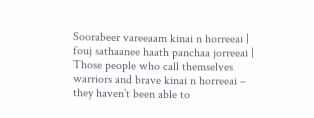Soorabeer vareeaam kinai n horreeai | fouj sathaanee haath panchaa jorreeai |
Those people who call themselves warriors and brave kinai n horreeai – they haven’t been able to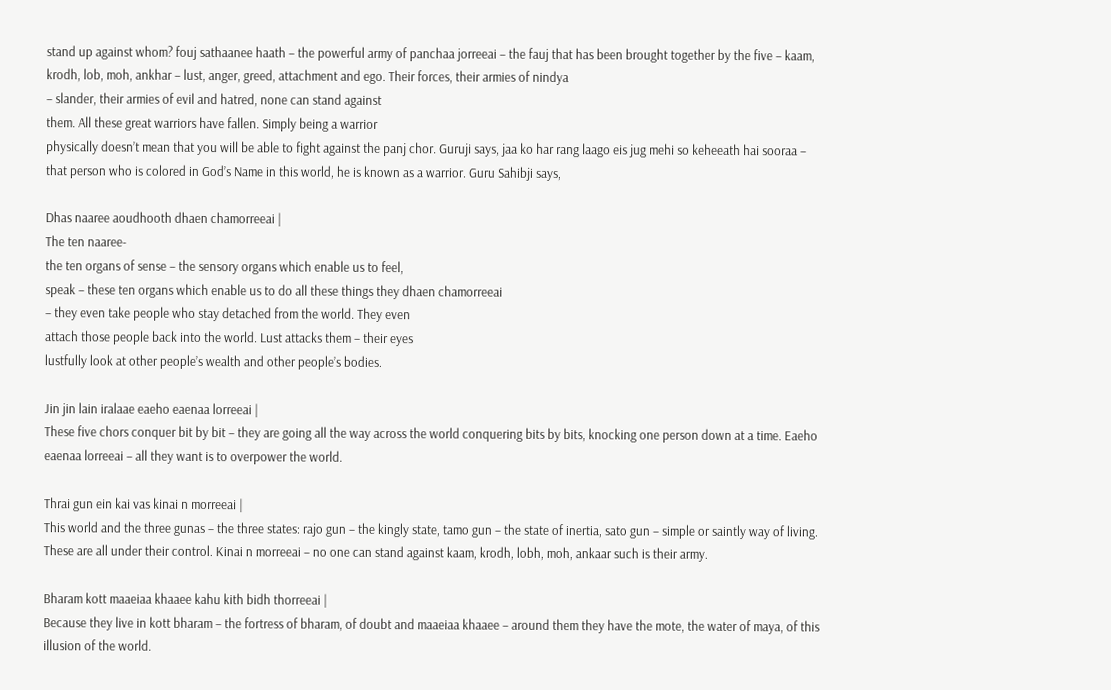stand up against whom? fouj sathaanee haath – the powerful army of panchaa jorreeai – the fauj that has been brought together by the five – kaam, krodh, lob, moh, ankhar – lust, anger, greed, attachment and ego. Their forces, their armies of nindya
– slander, their armies of evil and hatred, none can stand against
them. All these great warriors have fallen. Simply being a warrior
physically doesn’t mean that you will be able to fight against the panj chor. Guruji says, jaa ko har rang laago eis jug mehi so keheeath hai sooraa – that person who is colored in God’s Name in this world, he is known as a warrior. Guru Sahibji says,

Dhas naaree aoudhooth dhaen chamorreeai |
The ten naaree-
the ten organs of sense – the sensory organs which enable us to feel,
speak – these ten organs which enable us to do all these things they dhaen chamorreeai
– they even take people who stay detached from the world. They even
attach those people back into the world. Lust attacks them – their eyes
lustfully look at other people’s wealth and other people’s bodies.

Jin jin lain iralaae eaeho eaenaa lorreeai |
These five chors conquer bit by bit – they are going all the way across the world conquering bits by bits, knocking one person down at a time. Eaeho eaenaa lorreeai – all they want is to overpower the world.

Thrai gun ein kai vas kinai n morreeai |
This world and the three gunas – the three states: rajo gun – the kingly state, tamo gun – the state of inertia, sato gun – simple or saintly way of living. These are all under their control. Kinai n morreeai – no one can stand against kaam, krodh, lobh, moh, ankaar such is their army.

Bharam kott maaeiaa khaaee kahu kith bidh thorreeai |
Because they live in kott bharam – the fortress of bharam, of doubt and maaeiaa khaaee – around them they have the mote, the water of maya, of this illusion of the world.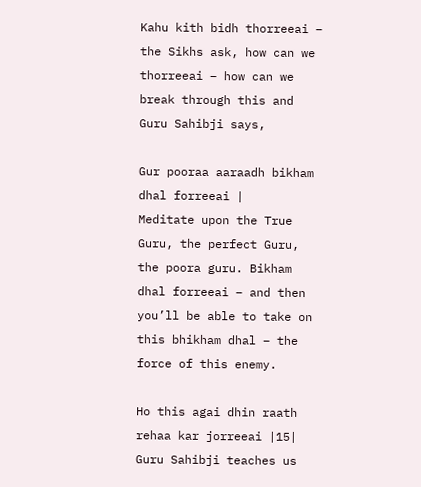Kahu kith bidh thorreeai – the Sikhs ask, how can we thorreeai – how can we break through this and Guru Sahibji says,

Gur pooraa aaraadh bikham dhal forreeai |
Meditate upon the True Guru, the perfect Guru, the poora guru. Bikham dhal forreeai – and then you’ll be able to take on this bhikham dhal – the force of this enemy.

Ho this agai dhin raath rehaa kar jorreeai |15|
Guru Sahibji teaches us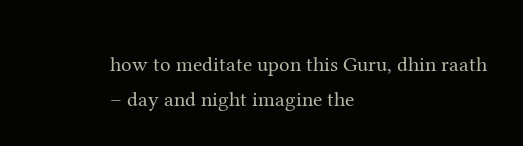how to meditate upon this Guru, dhin raath
– day and night imagine the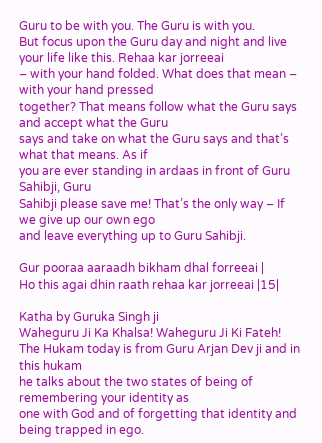Guru to be with you. The Guru is with you.
But focus upon the Guru day and night and live your life like this. Rehaa kar jorreeai
– with your hand folded. What does that mean – with your hand pressed
together? That means follow what the Guru says and accept what the Guru
says and take on what the Guru says and that’s what that means. As if
you are ever standing in ardaas in front of Guru Sahibji, Guru
Sahibji please save me! That’s the only way – If we give up our own ego
and leave everything up to Guru Sahibji.

Gur pooraa aaraadh bikham dhal forreeai |
Ho this agai dhin raath rehaa kar jorreeai |15|

Katha by Guruka Singh ji
Waheguru Ji Ka Khalsa! Waheguru Ji Ki Fateh!
The Hukam today is from Guru Arjan Dev ji and in this hukam
he talks about the two states of being of remembering your identity as
one with God and of forgetting that identity and being trapped in ego.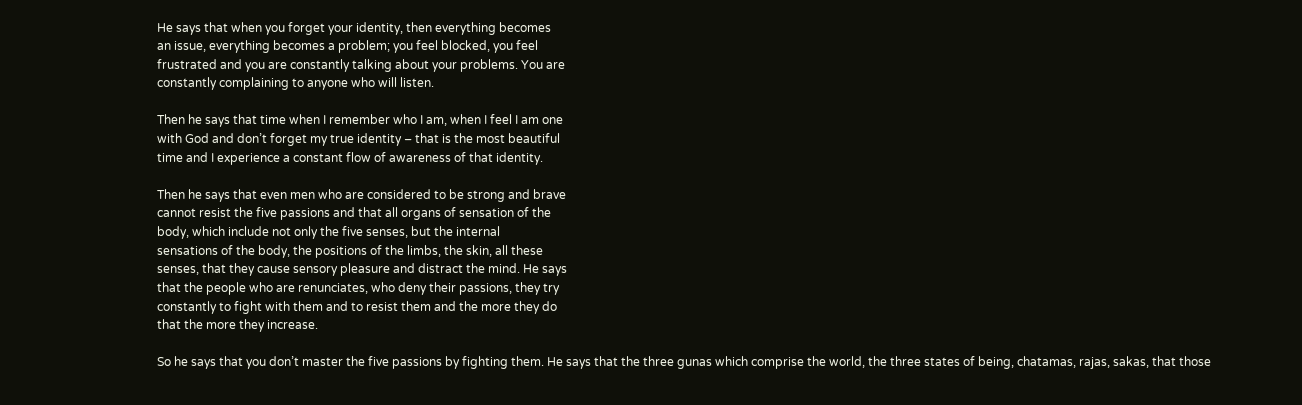He says that when you forget your identity, then everything becomes
an issue, everything becomes a problem; you feel blocked, you feel
frustrated and you are constantly talking about your problems. You are
constantly complaining to anyone who will listen.

Then he says that time when I remember who I am, when I feel I am one
with God and don’t forget my true identity – that is the most beautiful
time and I experience a constant flow of awareness of that identity.

Then he says that even men who are considered to be strong and brave
cannot resist the five passions and that all organs of sensation of the
body, which include not only the five senses, but the internal
sensations of the body, the positions of the limbs, the skin, all these
senses, that they cause sensory pleasure and distract the mind. He says
that the people who are renunciates, who deny their passions, they try
constantly to fight with them and to resist them and the more they do
that the more they increase.

So he says that you don’t master the five passions by fighting them. He says that the three gunas which comprise the world, the three states of being, chatamas, rajas, sakas, that those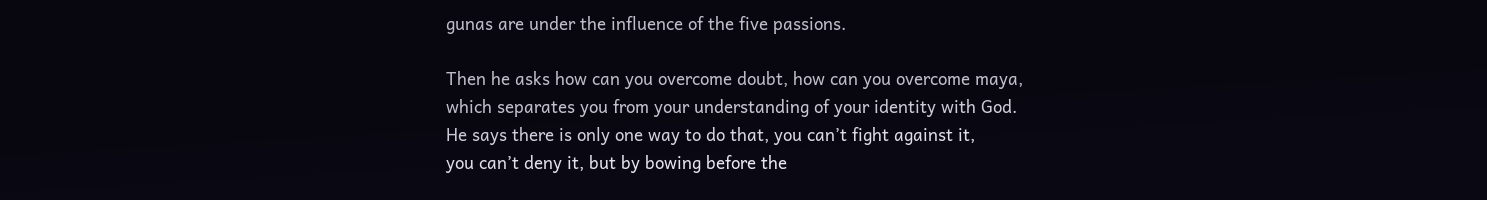gunas are under the influence of the five passions.

Then he asks how can you overcome doubt, how can you overcome maya,
which separates you from your understanding of your identity with God.
He says there is only one way to do that, you can’t fight against it,
you can’t deny it, but by bowing before the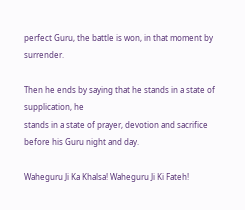perfect Guru, the battle is won, in that moment by surrender.

Then he ends by saying that he stands in a state of supplication, he
stands in a state of prayer, devotion and sacrifice before his Guru night and day.

Waheguru Ji Ka Khalsa! Waheguru Ji Ki Fateh!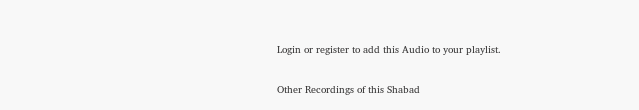Login or register to add this Audio to your playlist.

Other Recordings of this Shabad